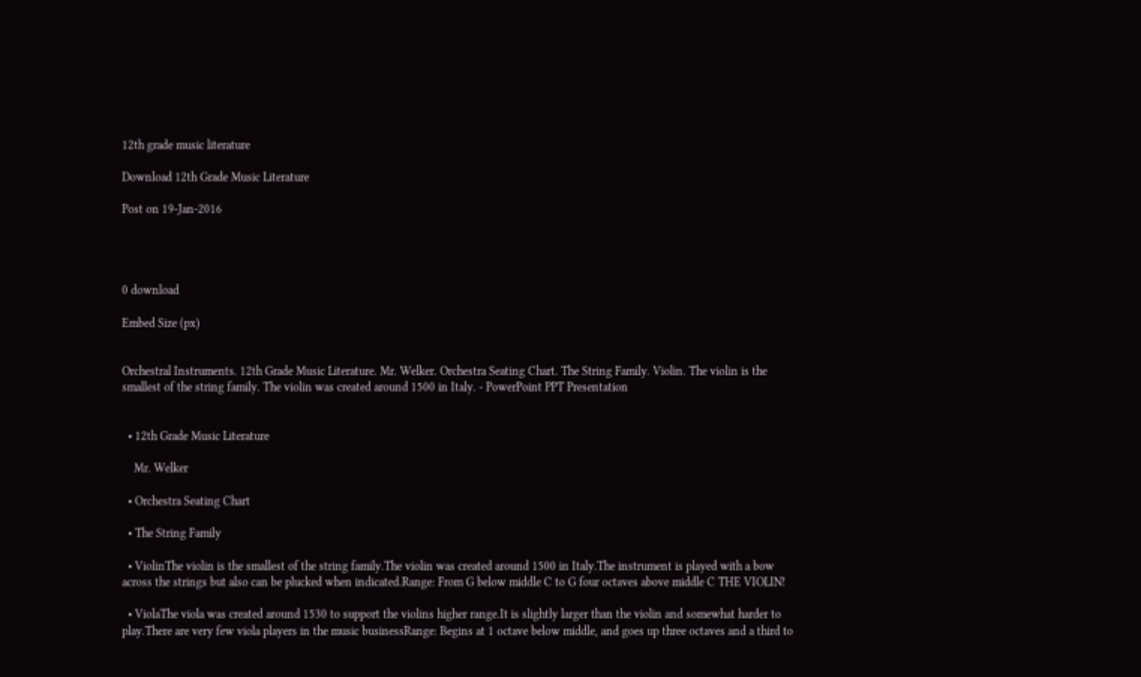12th grade music literature

Download 12th Grade Music Literature

Post on 19-Jan-2016




0 download

Embed Size (px)


Orchestral Instruments. 12th Grade Music Literature. Mr. Welker. Orchestra Seating Chart. The String Family. Violin. The violin is the smallest of the string family. The violin was created around 1500 in Italy. - PowerPoint PPT Presentation


  • 12th Grade Music Literature

    Mr. Welker

  • Orchestra Seating Chart

  • The String Family

  • ViolinThe violin is the smallest of the string family.The violin was created around 1500 in Italy.The instrument is played with a bow across the strings but also can be plucked when indicated.Range: From G below middle C to G four octaves above middle C THE VIOLIN!

  • ViolaThe viola was created around 1530 to support the violins higher range.It is slightly larger than the violin and somewhat harder to play.There are very few viola players in the music businessRange: Begins at 1 octave below middle, and goes up three octaves and a third to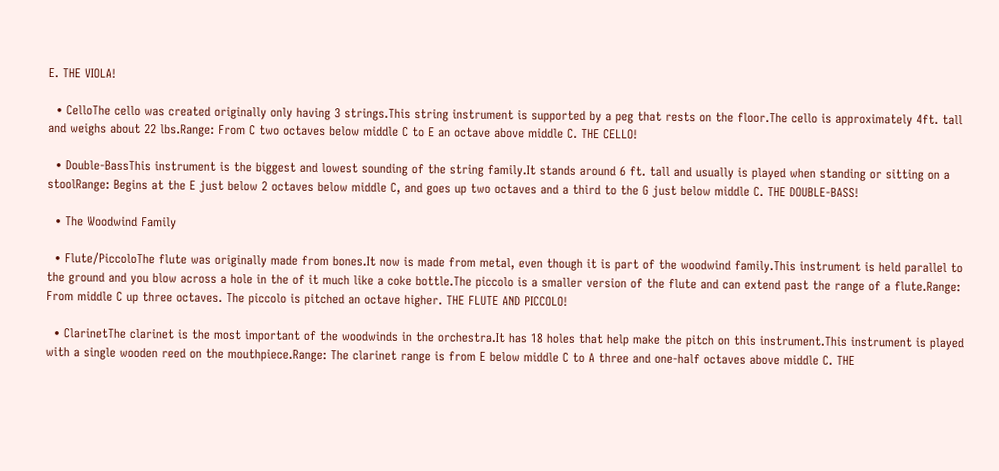E. THE VIOLA!

  • CelloThe cello was created originally only having 3 strings.This string instrument is supported by a peg that rests on the floor.The cello is approximately 4ft. tall and weighs about 22 lbs.Range: From C two octaves below middle C to E an octave above middle C. THE CELLO!

  • Double-BassThis instrument is the biggest and lowest sounding of the string family.It stands around 6 ft. tall and usually is played when standing or sitting on a stoolRange: Begins at the E just below 2 octaves below middle C, and goes up two octaves and a third to the G just below middle C. THE DOUBLE-BASS!

  • The Woodwind Family

  • Flute/PiccoloThe flute was originally made from bones.It now is made from metal, even though it is part of the woodwind family.This instrument is held parallel to the ground and you blow across a hole in the of it much like a coke bottle.The piccolo is a smaller version of the flute and can extend past the range of a flute.Range: From middle C up three octaves. The piccolo is pitched an octave higher. THE FLUTE AND PICCOLO!

  • ClarinetThe clarinet is the most important of the woodwinds in the orchestra.It has 18 holes that help make the pitch on this instrument.This instrument is played with a single wooden reed on the mouthpiece.Range: The clarinet range is from E below middle C to A three and one-half octaves above middle C. THE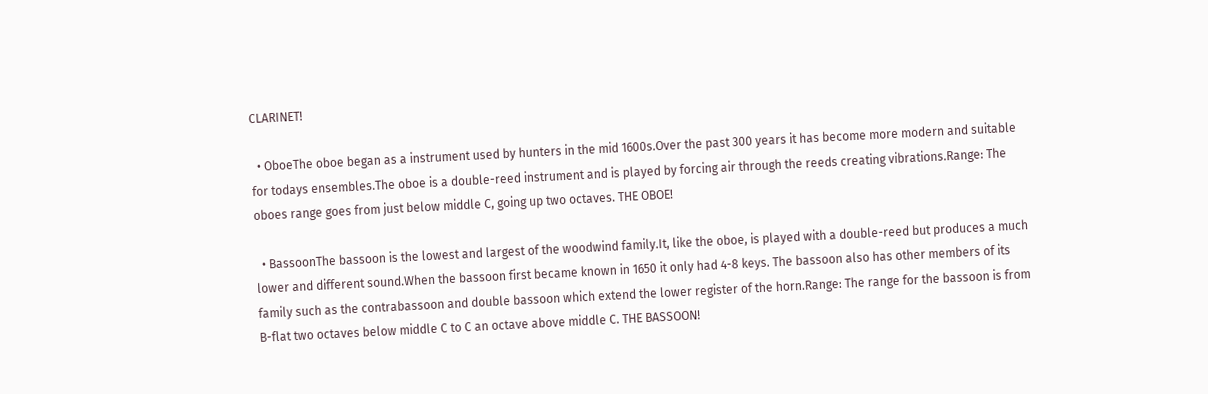CLARINET!

  • OboeThe oboe began as a instrument used by hunters in the mid 1600s.Over the past 300 years it has become more modern and suitable for todays ensembles.The oboe is a double-reed instrument and is played by forcing air through the reeds creating vibrations.Range: The oboes range goes from just below middle C, going up two octaves. THE OBOE!

  • BassoonThe bassoon is the lowest and largest of the woodwind family.It, like the oboe, is played with a double-reed but produces a much lower and different sound.When the bassoon first became known in 1650 it only had 4-8 keys. The bassoon also has other members of its family such as the contrabassoon and double bassoon which extend the lower register of the horn.Range: The range for the bassoon is from B-flat two octaves below middle C to C an octave above middle C. THE BASSOON!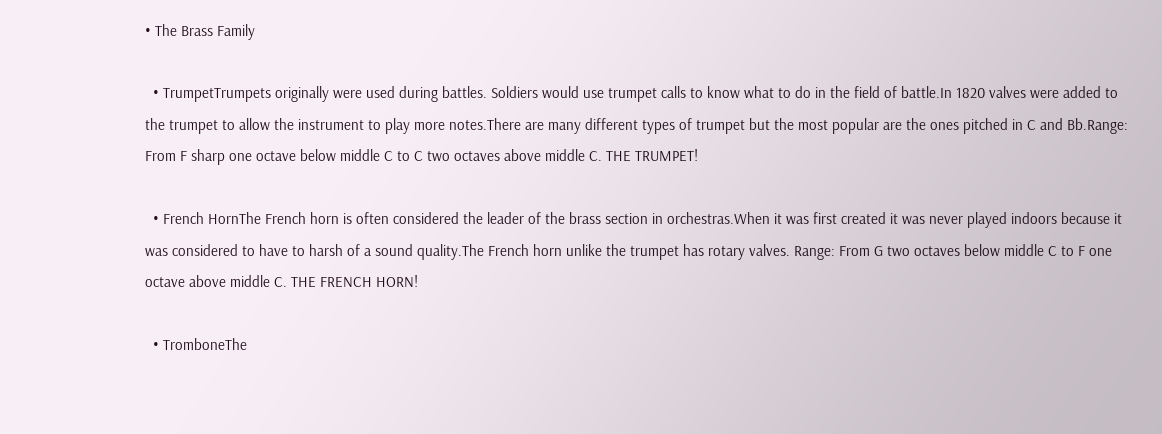• The Brass Family

  • TrumpetTrumpets originally were used during battles. Soldiers would use trumpet calls to know what to do in the field of battle.In 1820 valves were added to the trumpet to allow the instrument to play more notes.There are many different types of trumpet but the most popular are the ones pitched in C and Bb.Range: From F sharp one octave below middle C to C two octaves above middle C. THE TRUMPET!

  • French HornThe French horn is often considered the leader of the brass section in orchestras.When it was first created it was never played indoors because it was considered to have to harsh of a sound quality.The French horn unlike the trumpet has rotary valves. Range: From G two octaves below middle C to F one octave above middle C. THE FRENCH HORN!

  • TromboneThe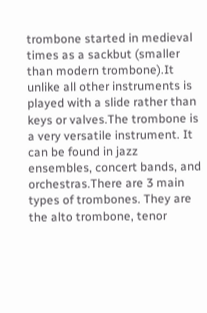trombone started in medieval times as a sackbut (smaller than modern trombone).It unlike all other instruments is played with a slide rather than keys or valves.The trombone is a very versatile instrument. It can be found in jazz ensembles, concert bands, and orchestras.There are 3 main types of trombones. They are the alto trombone, tenor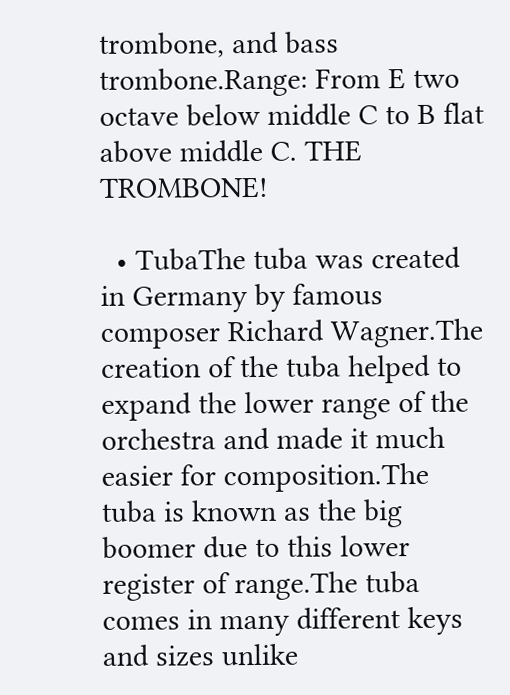trombone, and bass trombone.Range: From E two octave below middle C to B flat above middle C. THE TROMBONE!

  • TubaThe tuba was created in Germany by famous composer Richard Wagner.The creation of the tuba helped to expand the lower range of the orchestra and made it much easier for composition.The tuba is known as the big boomer due to this lower register of range.The tuba comes in many different keys and sizes unlike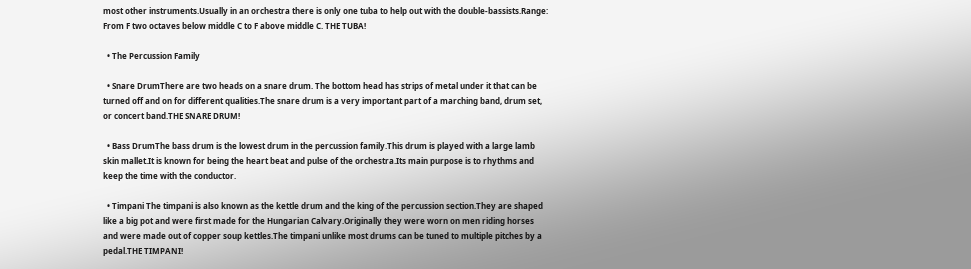most other instruments.Usually in an orchestra there is only one tuba to help out with the double-bassists.Range: From F two octaves below middle C to F above middle C. THE TUBA!

  • The Percussion Family

  • Snare DrumThere are two heads on a snare drum. The bottom head has strips of metal under it that can be turned off and on for different qualities.The snare drum is a very important part of a marching band, drum set, or concert band.THE SNARE DRUM!

  • Bass DrumThe bass drum is the lowest drum in the percussion family.This drum is played with a large lamb skin mallet.It is known for being the heart beat and pulse of the orchestra.Its main purpose is to rhythms and keep the time with the conductor.

  • Timpani The timpani is also known as the kettle drum and the king of the percussion section.They are shaped like a big pot and were first made for the Hungarian Calvary.Originally they were worn on men riding horses and were made out of copper soup kettles.The timpani unlike most drums can be tuned to multiple pitches by a pedal.THE TIMPANI!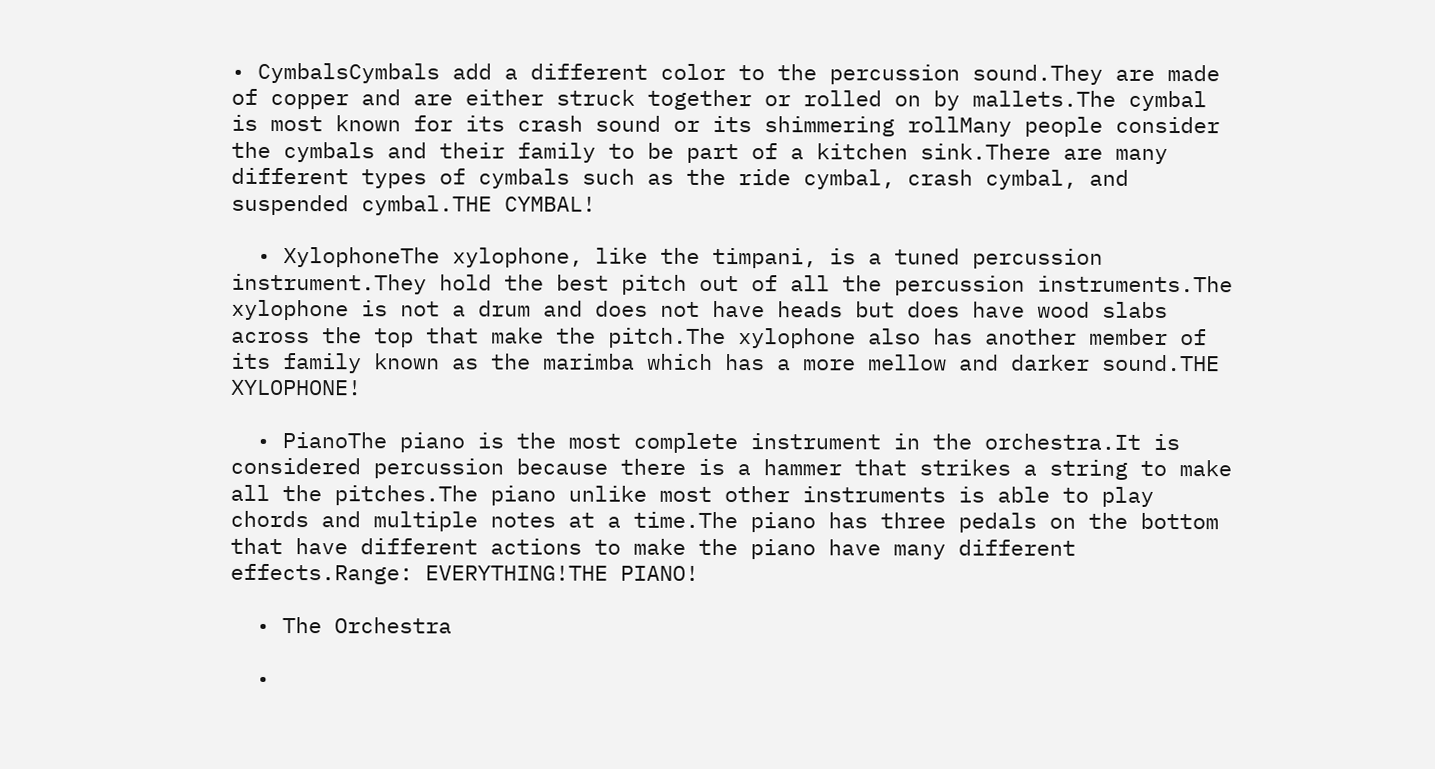• CymbalsCymbals add a different color to the percussion sound.They are made of copper and are either struck together or rolled on by mallets.The cymbal is most known for its crash sound or its shimmering rollMany people consider the cymbals and their family to be part of a kitchen sink.There are many different types of cymbals such as the ride cymbal, crash cymbal, and suspended cymbal.THE CYMBAL!

  • XylophoneThe xylophone, like the timpani, is a tuned percussion instrument.They hold the best pitch out of all the percussion instruments.The xylophone is not a drum and does not have heads but does have wood slabs across the top that make the pitch.The xylophone also has another member of its family known as the marimba which has a more mellow and darker sound.THE XYLOPHONE!

  • PianoThe piano is the most complete instrument in the orchestra.It is considered percussion because there is a hammer that strikes a string to make all the pitches.The piano unlike most other instruments is able to play chords and multiple notes at a time.The piano has three pedals on the bottom that have different actions to make the piano have many different effects.Range: EVERYTHING!THE PIANO!

  • The Orchestra

  •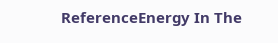ReferenceEnergy In The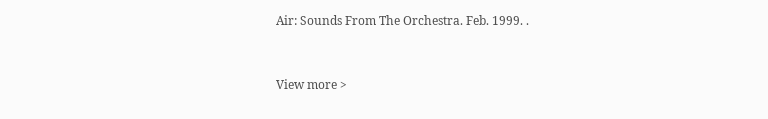Air: Sounds From The Orchestra. Feb. 1999. .


View more >